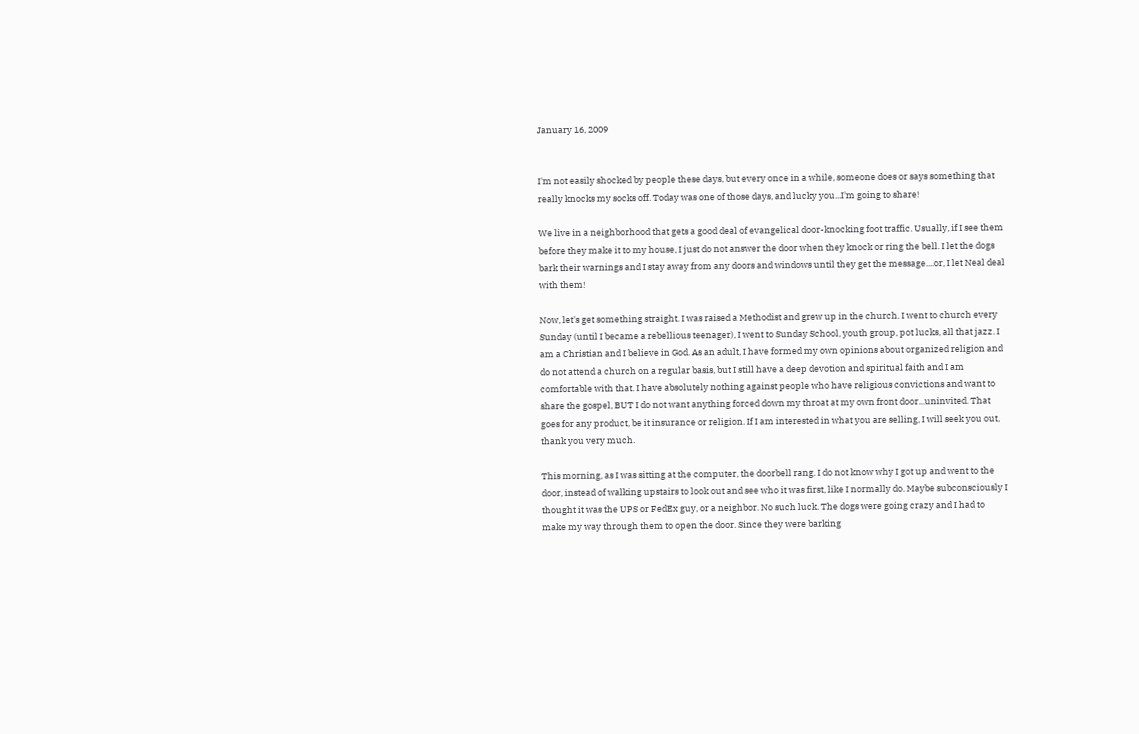January 16, 2009


I'm not easily shocked by people these days, but every once in a while, someone does or says something that really knocks my socks off. Today was one of those days, and lucky you...I'm going to share!

We live in a neighborhood that gets a good deal of evangelical door-knocking foot traffic. Usually, if I see them before they make it to my house, I just do not answer the door when they knock or ring the bell. I let the dogs bark their warnings and I stay away from any doors and windows until they get the message....or, I let Neal deal with them!

Now, let's get something straight. I was raised a Methodist and grew up in the church. I went to church every Sunday (until I became a rebellious teenager), I went to Sunday School, youth group, pot lucks, all that jazz. I am a Christian and I believe in God. As an adult, I have formed my own opinions about organized religion and do not attend a church on a regular basis, but I still have a deep devotion and spiritual faith and I am comfortable with that. I have absolutely nothing against people who have religious convictions and want to share the gospel, BUT I do not want anything forced down my throat at my own front door...uninvited. That goes for any product, be it insurance or religion. If I am interested in what you are selling, I will seek you out, thank you very much.

This morning, as I was sitting at the computer, the doorbell rang. I do not know why I got up and went to the door, instead of walking upstairs to look out and see who it was first, like I normally do. Maybe subconsciously I thought it was the UPS or FedEx guy, or a neighbor. No such luck. The dogs were going crazy and I had to make my way through them to open the door. Since they were barking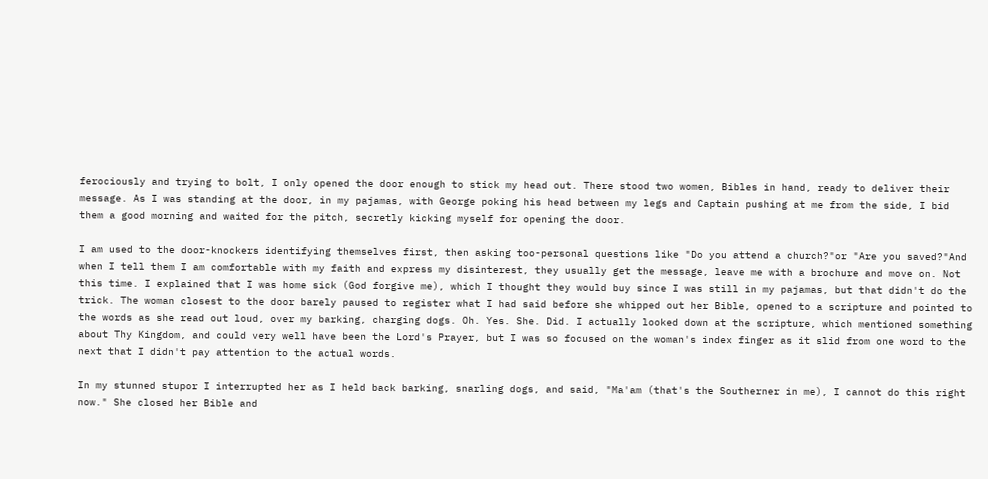ferociously and trying to bolt, I only opened the door enough to stick my head out. There stood two women, Bibles in hand, ready to deliver their message. As I was standing at the door, in my pajamas, with George poking his head between my legs and Captain pushing at me from the side, I bid them a good morning and waited for the pitch, secretly kicking myself for opening the door.

I am used to the door-knockers identifying themselves first, then asking too-personal questions like "Do you attend a church?"or "Are you saved?"And when I tell them I am comfortable with my faith and express my disinterest, they usually get the message, leave me with a brochure and move on. Not this time. I explained that I was home sick (God forgive me), which I thought they would buy since I was still in my pajamas, but that didn't do the trick. The woman closest to the door barely paused to register what I had said before she whipped out her Bible, opened to a scripture and pointed to the words as she read out loud, over my barking, charging dogs. Oh. Yes. She. Did. I actually looked down at the scripture, which mentioned something about Thy Kingdom, and could very well have been the Lord's Prayer, but I was so focused on the woman's index finger as it slid from one word to the next that I didn't pay attention to the actual words.

In my stunned stupor I interrupted her as I held back barking, snarling dogs, and said, "Ma'am (that's the Southerner in me), I cannot do this right now." She closed her Bible and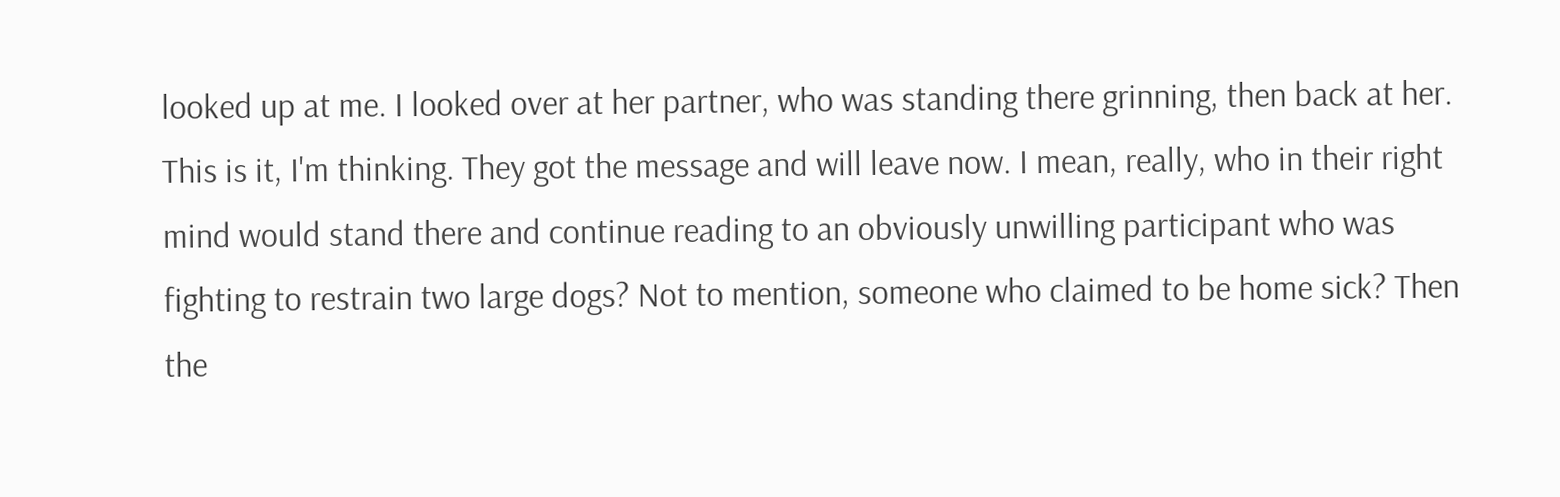looked up at me. I looked over at her partner, who was standing there grinning, then back at her. This is it, I'm thinking. They got the message and will leave now. I mean, really, who in their right mind would stand there and continue reading to an obviously unwilling participant who was fighting to restrain two large dogs? Not to mention, someone who claimed to be home sick? Then the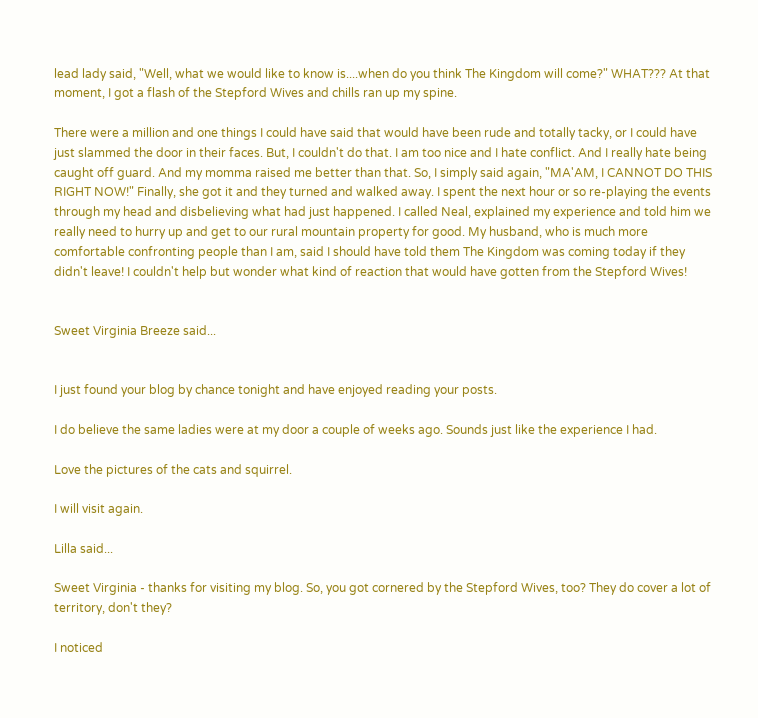lead lady said, "Well, what we would like to know is....when do you think The Kingdom will come?" WHAT??? At that moment, I got a flash of the Stepford Wives and chills ran up my spine.

There were a million and one things I could have said that would have been rude and totally tacky, or I could have just slammed the door in their faces. But, I couldn't do that. I am too nice and I hate conflict. And I really hate being caught off guard. And my momma raised me better than that. So, I simply said again, "MA'AM, I CANNOT DO THIS RIGHT NOW!" Finally, she got it and they turned and walked away. I spent the next hour or so re-playing the events through my head and disbelieving what had just happened. I called Neal, explained my experience and told him we really need to hurry up and get to our rural mountain property for good. My husband, who is much more comfortable confronting people than I am, said I should have told them The Kingdom was coming today if they didn't leave! I couldn't help but wonder what kind of reaction that would have gotten from the Stepford Wives!


Sweet Virginia Breeze said...


I just found your blog by chance tonight and have enjoyed reading your posts.

I do believe the same ladies were at my door a couple of weeks ago. Sounds just like the experience I had.

Love the pictures of the cats and squirrel.

I will visit again.

Lilla said...

Sweet Virginia - thanks for visiting my blog. So, you got cornered by the Stepford Wives, too? They do cover a lot of territory, don't they?

I noticed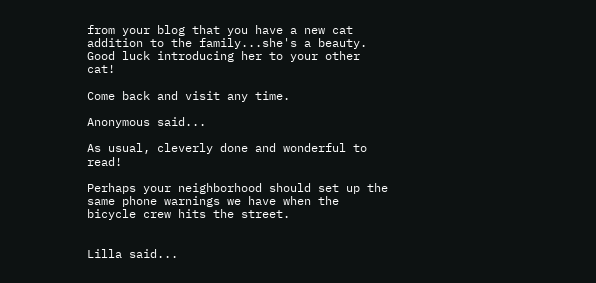from your blog that you have a new cat addition to the family...she's a beauty. Good luck introducing her to your other cat!

Come back and visit any time.

Anonymous said...

As usual, cleverly done and wonderful to read!

Perhaps your neighborhood should set up the same phone warnings we have when the bicycle crew hits the street.


Lilla said...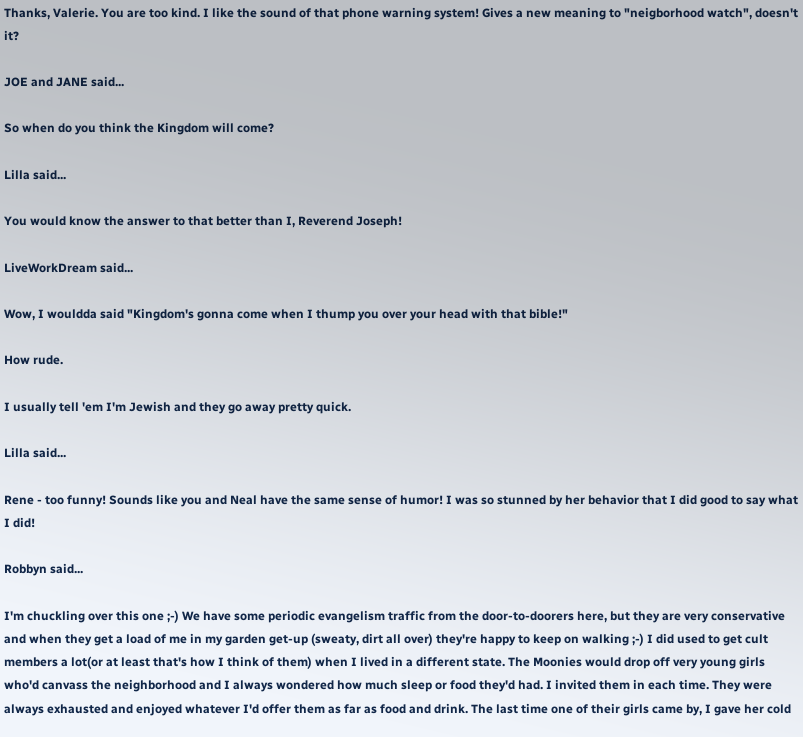Thanks, Valerie. You are too kind. I like the sound of that phone warning system! Gives a new meaning to "neigborhood watch", doesn't it?

JOE and JANE said...

So when do you think the Kingdom will come?

Lilla said...

You would know the answer to that better than I, Reverend Joseph!

LiveWorkDream said...

Wow, I wouldda said "Kingdom's gonna come when I thump you over your head with that bible!"

How rude.

I usually tell 'em I'm Jewish and they go away pretty quick.

Lilla said...

Rene - too funny! Sounds like you and Neal have the same sense of humor! I was so stunned by her behavior that I did good to say what I did!

Robbyn said...

I'm chuckling over this one ;-) We have some periodic evangelism traffic from the door-to-doorers here, but they are very conservative and when they get a load of me in my garden get-up (sweaty, dirt all over) they're happy to keep on walking ;-) I did used to get cult members a lot(or at least that's how I think of them) when I lived in a different state. The Moonies would drop off very young girls who'd canvass the neighborhood and I always wondered how much sleep or food they'd had. I invited them in each time. They were always exhausted and enjoyed whatever I'd offer them as far as food and drink. The last time one of their girls came by, I gave her cold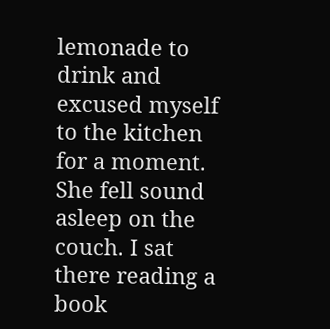lemonade to drink and excused myself to the kitchen for a moment. She fell sound asleep on the couch. I sat there reading a book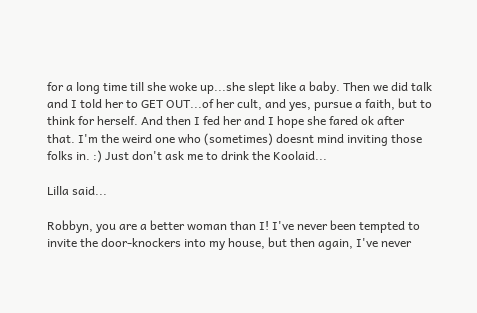for a long time till she woke up...she slept like a baby. Then we did talk and I told her to GET OUT...of her cult, and yes, pursue a faith, but to think for herself. And then I fed her and I hope she fared ok after that. I'm the weird one who (sometimes) doesnt mind inviting those folks in. :) Just don't ask me to drink the Koolaid...

Lilla said...

Robbyn, you are a better woman than I! I've never been tempted to invite the door-knockers into my house, but then again, I've never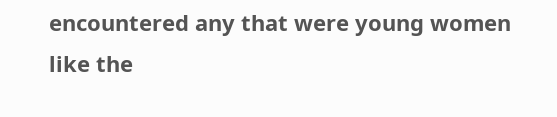encountered any that were young women like the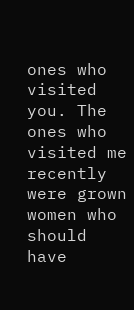ones who visited you. The ones who visited me recently were grown women who should have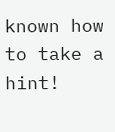known how to take a hint!